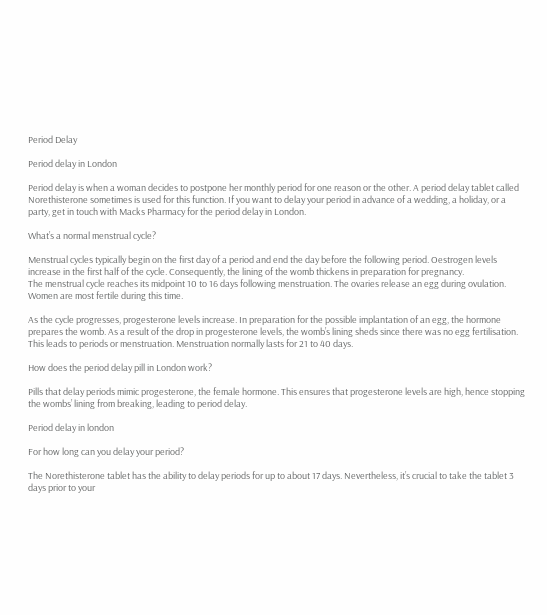Period Delay

Period delay in London

Period delay is when a woman decides to postpone her monthly period for one reason or the other. A period delay tablet called Norethisterone sometimes is used for this function. If you want to delay your period in advance of a wedding, a holiday, or a party, get in touch with Macks Pharmacy for the period delay in London.

What’s a normal menstrual cycle?

Menstrual cycles typically begin on the first day of a period and end the day before the following period. Oestrogen levels increase in the first half of the cycle. Consequently, the lining of the womb thickens in preparation for pregnancy.
The menstrual cycle reaches its midpoint 10 to 16 days following menstruation. The ovaries release an egg during ovulation. Women are most fertile during this time.

As the cycle progresses, progesterone levels increase. In preparation for the possible implantation of an egg, the hormone prepares the womb. As a result of the drop in progesterone levels, the womb’s lining sheds since there was no egg fertilisation. This leads to periods or menstruation. Menstruation normally lasts for 21 to 40 days.

How does the period delay pill in London work?

Pills that delay periods mimic progesterone, the female hormone. This ensures that progesterone levels are high, hence stopping the wombs’ lining from breaking, leading to period delay.

Period delay in london

For how long can you delay your period?

The Norethisterone tablet has the ability to delay periods for up to about 17 days. Nevertheless, it’s crucial to take the tablet 3 days prior to your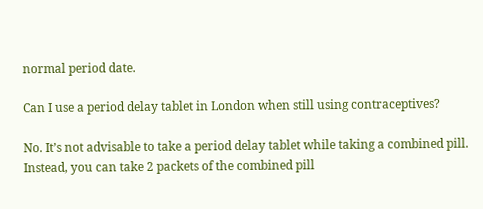normal period date.

Can I use a period delay tablet in London when still using contraceptives?

No. It’s not advisable to take a period delay tablet while taking a combined pill. Instead, you can take 2 packets of the combined pill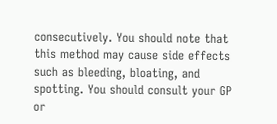consecutively. You should note that this method may cause side effects such as bleeding, bloating, and spotting. You should consult your GP or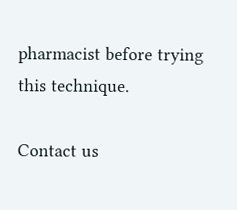pharmacist before trying this technique.

Contact us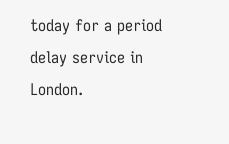today for a period delay service in London.